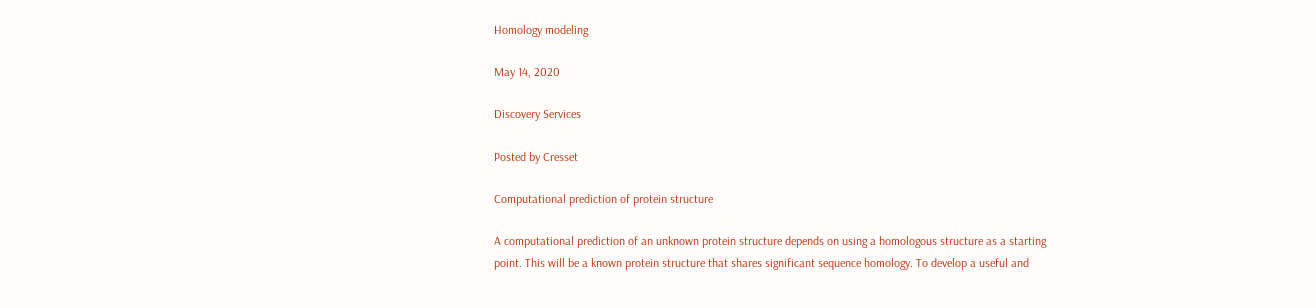Homology modeling

May 14, 2020

Discovery Services

Posted by Cresset

Computational prediction of protein structure

A computational prediction of an unknown protein structure depends on using a homologous structure as a starting point. This will be a known protein structure that shares significant sequence homology. To develop a useful and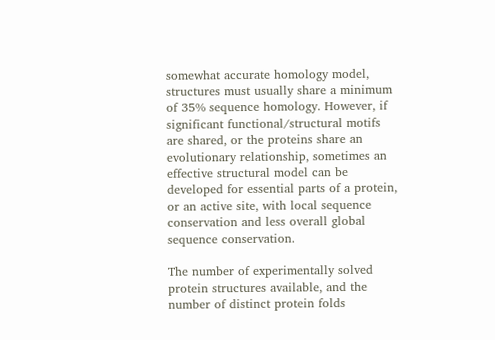somewhat accurate homology model, structures must usually share a minimum of 35% sequence homology. However, if significant functional/structural motifs are shared, or the proteins share an evolutionary relationship, sometimes an effective structural model can be developed for essential parts of a protein, or an active site, with local sequence conservation and less overall global sequence conservation.

The number of experimentally solved protein structures available, and the number of distinct protein folds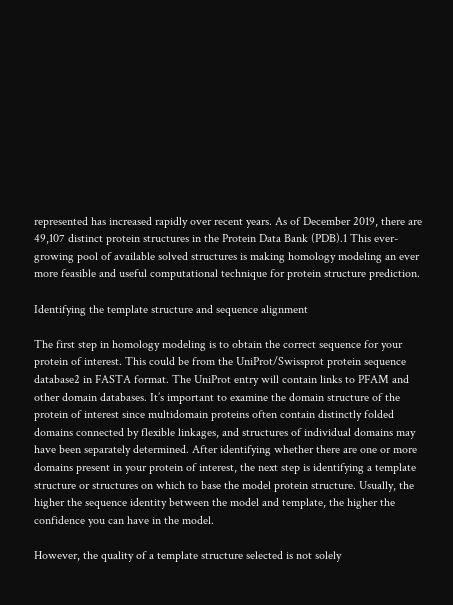represented has increased rapidly over recent years. As of December 2019, there are 49,107 distinct protein structures in the Protein Data Bank (PDB).1 This ever-growing pool of available solved structures is making homology modeling an ever more feasible and useful computational technique for protein structure prediction.

Identifying the template structure and sequence alignment

The first step in homology modeling is to obtain the correct sequence for your protein of interest. This could be from the UniProt/Swissprot protein sequence database2 in FASTA format. The UniProt entry will contain links to PFAM and other domain databases. It’s important to examine the domain structure of the protein of interest since multidomain proteins often contain distinctly folded domains connected by flexible linkages, and structures of individual domains may have been separately determined. After identifying whether there are one or more domains present in your protein of interest, the next step is identifying a template structure or structures on which to base the model protein structure. Usually, the higher the sequence identity between the model and template, the higher the confidence you can have in the model.

However, the quality of a template structure selected is not solely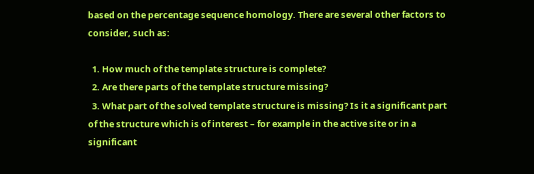based on the percentage sequence homology. There are several other factors to consider, such as:

  1. How much of the template structure is complete?
  2. Are there parts of the template structure missing?
  3. What part of the solved template structure is missing? Is it a significant part of the structure which is of interest – for example in the active site or in a significant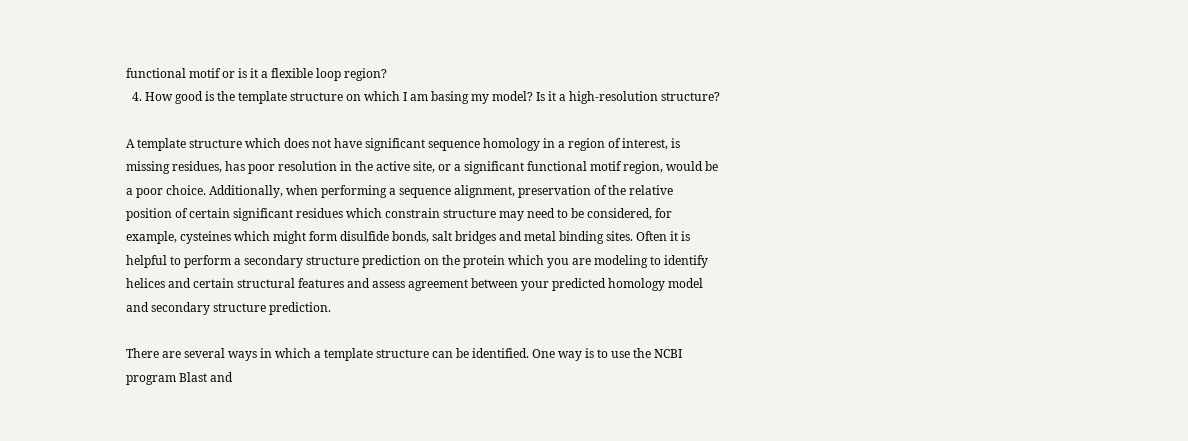functional motif or is it a flexible loop region?
  4. How good is the template structure on which I am basing my model? Is it a high-resolution structure?

A template structure which does not have significant sequence homology in a region of interest, is missing residues, has poor resolution in the active site, or a significant functional motif region, would be a poor choice. Additionally, when performing a sequence alignment, preservation of the relative position of certain significant residues which constrain structure may need to be considered, for example, cysteines which might form disulfide bonds, salt bridges and metal binding sites. Often it is helpful to perform a secondary structure prediction on the protein which you are modeling to identify helices and certain structural features and assess agreement between your predicted homology model and secondary structure prediction.

There are several ways in which a template structure can be identified. One way is to use the NCBI program Blast and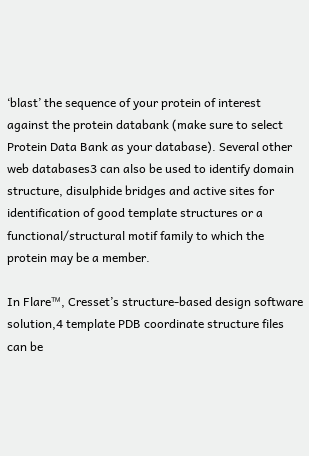‘blast’ the sequence of your protein of interest against the protein databank (make sure to select Protein Data Bank as your database). Several other web databases3 can also be used to identify domain structure, disulphide bridges and active sites for identification of good template structures or a functional/structural motif family to which the protein may be a member.

In Flare™, Cresset’s structure-based design software solution,4 template PDB coordinate structure files can be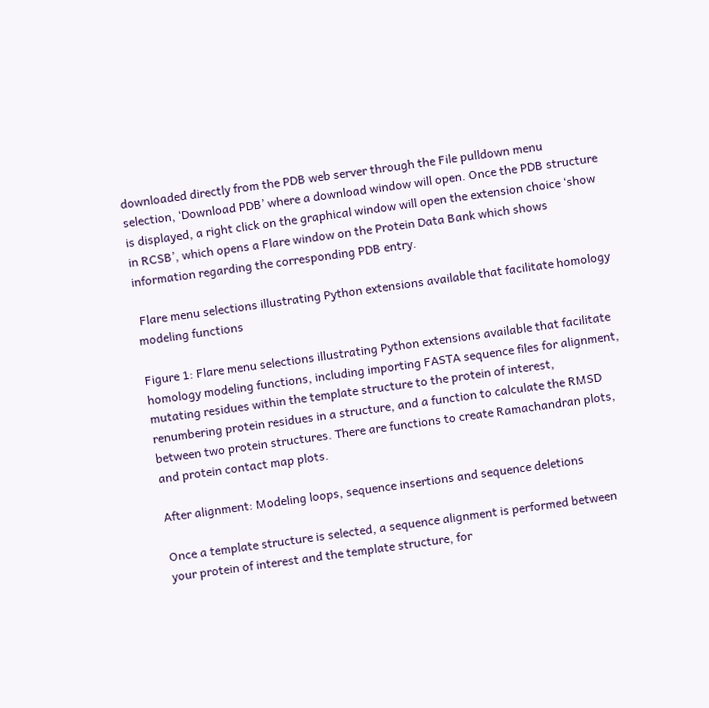downloaded directly from the PDB web server through the File pulldown menu selection, ‘Download PDB’ where a download window will open. Once the PDB structure is displayed, a right click on the graphical window will open the extension choice ‘show in RCSB’, which opens a Flare window on the Protein Data Bank which shows information regarding the corresponding PDB entry.

 Flare menu selections illustrating Python extensions available that facilitate homology modeling functions

Figure 1: Flare menu selections illustrating Python extensions available that facilitate homology modeling functions, including importing FASTA sequence files for alignment, mutating residues within the template structure to the protein of interest, renumbering protein residues in a structure, and a function to calculate the RMSD between two protein structures. There are functions to create Ramachandran plots, and protein contact map plots.

After alignment: Modeling loops, sequence insertions and sequence deletions

Once a template structure is selected, a sequence alignment is performed between your protein of interest and the template structure, for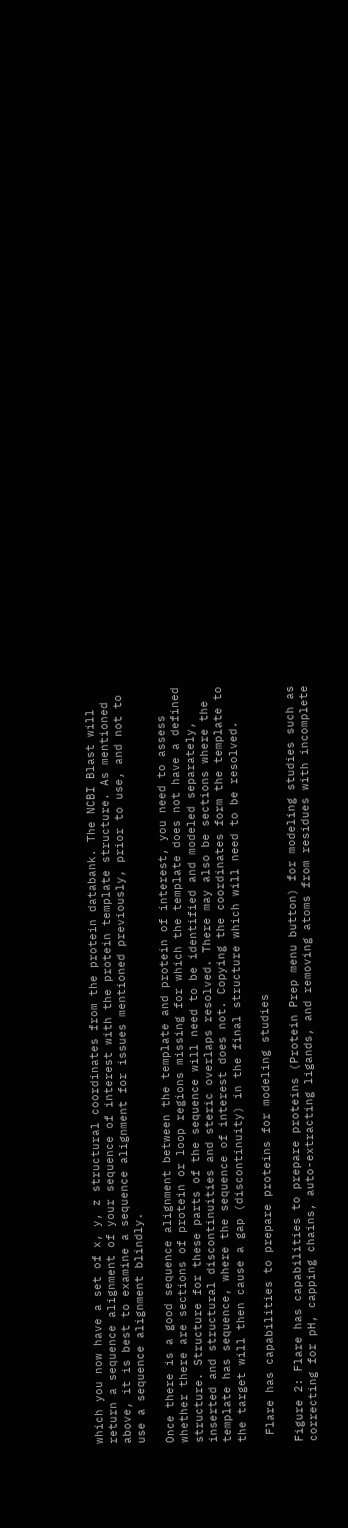which you now have a set of x, y, z structural coordinates from the protein databank. The NCBI Blast will return a sequence alignment of your sequence of interest with the protein template structure. As mentioned above, it is best to examine a sequence alignment for issues mentioned previously, prior to use, and not to use a sequence alignment blindly.

Once there is a good sequence alignment between the template and protein of interest, you need to assess whether there are sections of protein or loop regions missing for which the template does not have a defined structure. Structure for these parts of the sequence will need to be identified and modeled separately, inserted and structural discontinuities and steric overlaps resolved. There may also be sections where the template has sequence, where the sequence of interest does not. Copying the coordinates form the template to the target will then cause a gap (discontinuity) in the final structure which will need to be resolved.

 Flare has capabilities to prepare proteins for modeling studies

Figure 2: Flare has capabilities to prepare proteins (Protein Prep menu button) for modeling studies such as correcting for pH, capping chains, auto-extracting ligands, and removing atoms from residues with incomplete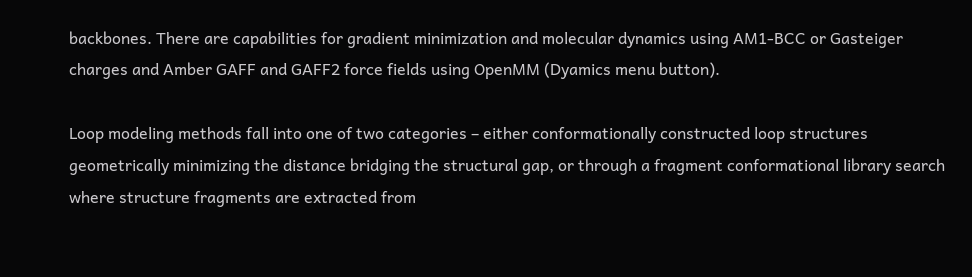backbones. There are capabilities for gradient minimization and molecular dynamics using AM1-BCC or Gasteiger charges and Amber GAFF and GAFF2 force fields using OpenMM (Dyamics menu button).

Loop modeling methods fall into one of two categories – either conformationally constructed loop structures geometrically minimizing the distance bridging the structural gap, or through a fragment conformational library search where structure fragments are extracted from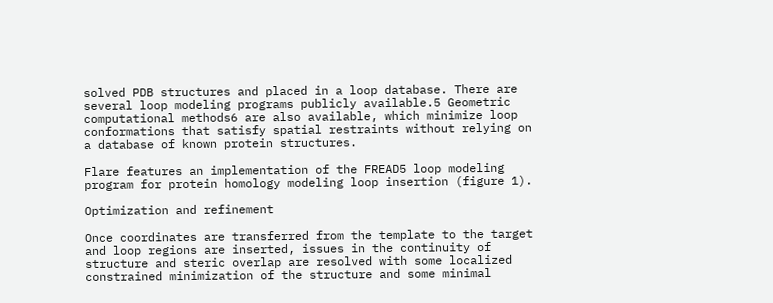solved PDB structures and placed in a loop database. There are several loop modeling programs publicly available.5 Geometric computational methods6 are also available, which minimize loop conformations that satisfy spatial restraints without relying on a database of known protein structures.

Flare features an implementation of the FREAD5 loop modeling program for protein homology modeling loop insertion (figure 1).

Optimization and refinement

Once coordinates are transferred from the template to the target and loop regions are inserted, issues in the continuity of structure and steric overlap are resolved with some localized constrained minimization of the structure and some minimal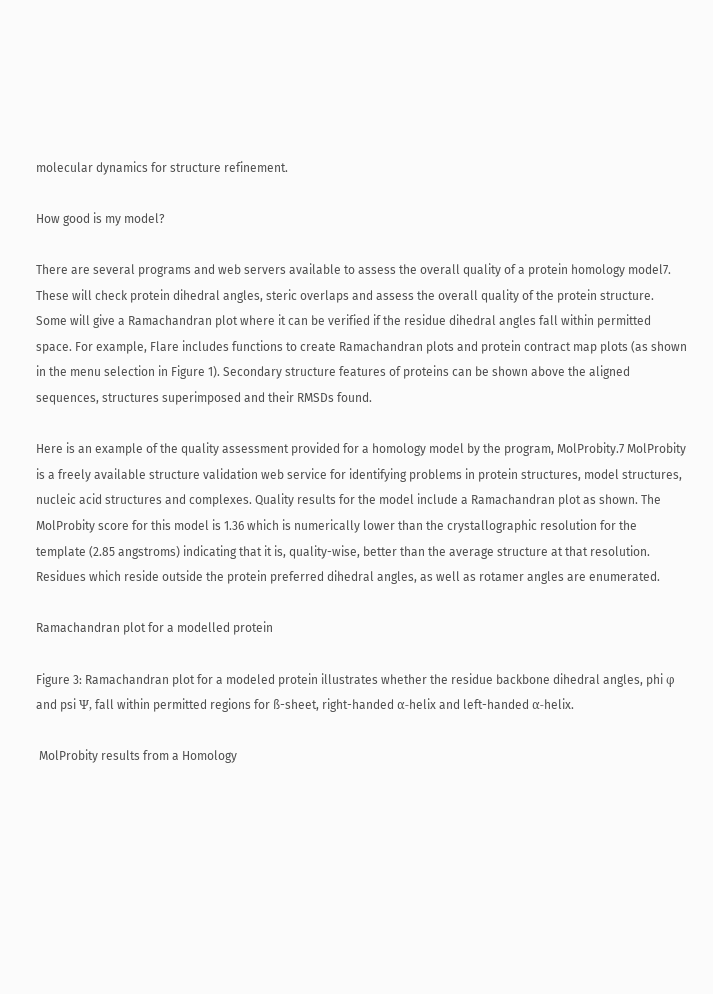molecular dynamics for structure refinement.

How good is my model?

There are several programs and web servers available to assess the overall quality of a protein homology model7. These will check protein dihedral angles, steric overlaps and assess the overall quality of the protein structure. Some will give a Ramachandran plot where it can be verified if the residue dihedral angles fall within permitted space. For example, Flare includes functions to create Ramachandran plots and protein contract map plots (as shown in the menu selection in Figure 1). Secondary structure features of proteins can be shown above the aligned sequences, structures superimposed and their RMSDs found.

Here is an example of the quality assessment provided for a homology model by the program, MolProbity.7 MolProbity is a freely available structure validation web service for identifying problems in protein structures, model structures, nucleic acid structures and complexes. Quality results for the model include a Ramachandran plot as shown. The MolProbity score for this model is 1.36 which is numerically lower than the crystallographic resolution for the template (2.85 angstroms) indicating that it is, quality-wise, better than the average structure at that resolution. Residues which reside outside the protein preferred dihedral angles, as well as rotamer angles are enumerated.

Ramachandran plot for a modelled protein

Figure 3: Ramachandran plot for a modeled protein illustrates whether the residue backbone dihedral angles, phi φ and psi Ψ, fall within permitted regions for ß-sheet, right-handed α-helix and left-handed α-helix.

 MolProbity results from a Homology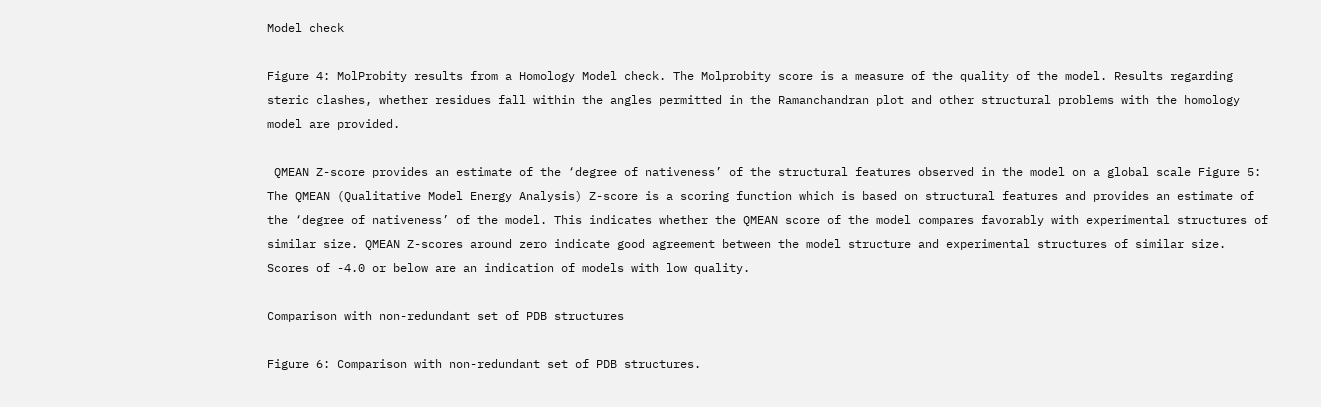Model check

Figure 4: MolProbity results from a Homology Model check. The Molprobity score is a measure of the quality of the model. Results regarding steric clashes, whether residues fall within the angles permitted in the Ramanchandran plot and other structural problems with the homology model are provided.

 QMEAN Z-score provides an estimate of the ‘degree of nativeness’ of the structural features observed in the model on a global scale Figure 5: The QMEAN (Qualitative Model Energy Analysis) Z-score is a scoring function which is based on structural features and provides an estimate of the ‘degree of nativeness’ of the model. This indicates whether the QMEAN score of the model compares favorably with experimental structures of similar size. QMEAN Z-scores around zero indicate good agreement between the model structure and experimental structures of similar size. Scores of -4.0 or below are an indication of models with low quality.

Comparison with non-redundant set of PDB structures

Figure 6: Comparison with non-redundant set of PDB structures.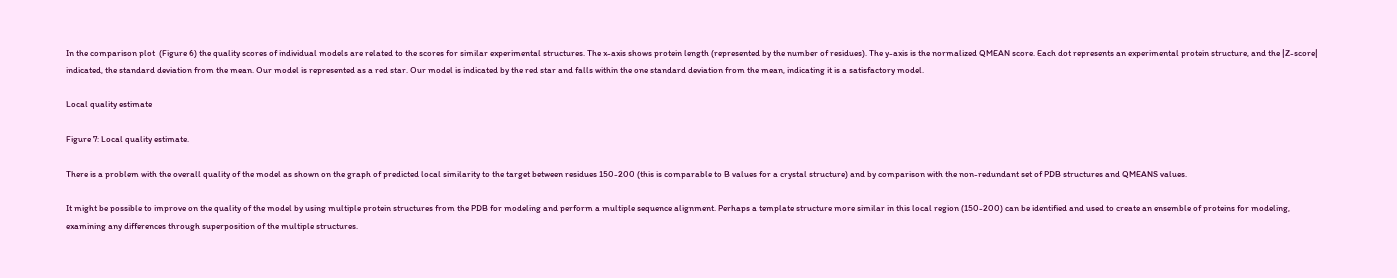In the comparison plot  (Figure 6) the quality scores of individual models are related to the scores for similar experimental structures. The x-axis shows protein length (represented by the number of residues). The y-axis is the normalized QMEAN score. Each dot represents an experimental protein structure, and the |Z-score| indicated, the standard deviation from the mean. Our model is represented as a red star. Our model is indicated by the red star and falls within the one standard deviation from the mean, indicating it is a satisfactory model.

Local quality estimate

Figure 7: Local quality estimate.

There is a problem with the overall quality of the model as shown on the graph of predicted local similarity to the target between residues 150-200 (this is comparable to B values for a crystal structure) and by comparison with the non-redundant set of PDB structures and QMEANS values.

It might be possible to improve on the quality of the model by using multiple protein structures from the PDB for modeling and perform a multiple sequence alignment. Perhaps a template structure more similar in this local region (150-200) can be identified and used to create an ensemble of proteins for modeling, examining any differences through superposition of the multiple structures.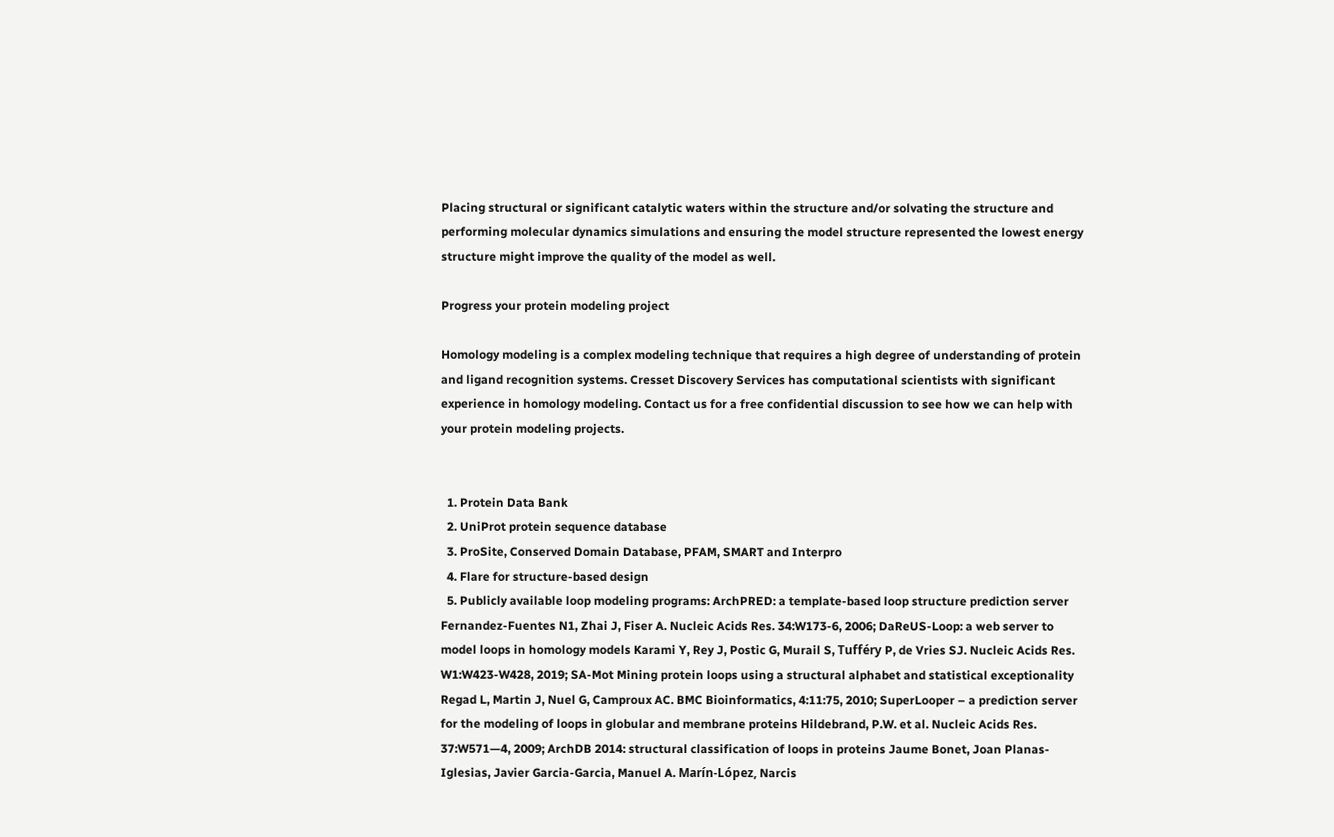Placing structural or significant catalytic waters within the structure and/or solvating the structure and performing molecular dynamics simulations and ensuring the model structure represented the lowest energy structure might improve the quality of the model as well.

Progress your protein modeling project

Homology modeling is a complex modeling technique that requires a high degree of understanding of protein and ligand recognition systems. Cresset Discovery Services has computational scientists with significant experience in homology modeling. Contact us for a free confidential discussion to see how we can help with your protein modeling projects.


  1. Protein Data Bank
  2. UniProt protein sequence database
  3. ProSite, Conserved Domain Database, PFAM, SMART and Interpro
  4. Flare for structure-based design
  5. Publicly available loop modeling programs: ArchPRED: a template-based loop structure prediction server Fernandez-Fuentes N1, Zhai J, Fiser A. Nucleic Acids Res. 34:W173-6, 2006; DaReUS-Loop: a web server to model loops in homology models Karami Y, Rey J, Postic G, Murail S, Tufféry P, de Vries SJ. Nucleic Acids Res. W1:W423-W428, 2019; SA-Mot Mining protein loops using a structural alphabet and statistical exceptionality Regad L, Martin J, Nuel G, Camproux AC. BMC Bioinformatics, 4:11:75, 2010; SuperLooper – a prediction server for the modeling of loops in globular and membrane proteins Hildebrand, P.W. et al. Nucleic Acids Res. 37:W571—4, 2009; ArchDB 2014: structural classification of loops in proteins Jaume Bonet, Joan Planas-Iglesias, Javier Garcia-Garcia, Manuel A. Marín-López, Narcis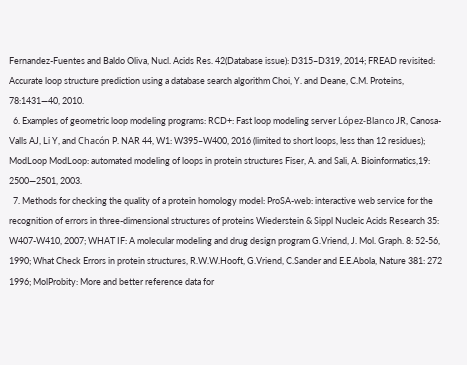Fernandez-Fuentes and Baldo Oliva, Nucl. Acids Res. 42(Database issue): D315–D319, 2014; FREAD revisited: Accurate loop structure prediction using a database search algorithm Choi, Y. and Deane, C.M. Proteins, 78:1431—40, 2010.
  6. Examples of geometric loop modeling programs: RCD+: Fast loop modeling server López-Blanco JR, Canosa-Valls AJ, Li Y, and Chacón P. NAR 44, W1: W395–W400, 2016 (limited to short loops, less than 12 residues); ModLoop ModLoop: automated modeling of loops in protein structures Fiser, A. and Sali, A. Bioinformatics,19: 2500—2501, 2003.
  7. Methods for checking the quality of a protein homology model: ProSA-web: interactive web service for the recognition of errors in three-dimensional structures of proteins Wiederstein & Sippl Nucleic Acids Research 35: W407-W410, 2007; WHAT IF: A molecular modeling and drug design program G.Vriend, J. Mol. Graph. 8: 52-56, 1990; What Check Errors in protein structures, R.W.W.Hooft, G.Vriend, C.Sander and E.E.Abola, Nature 381: 272 1996; MolProbity: More and better reference data for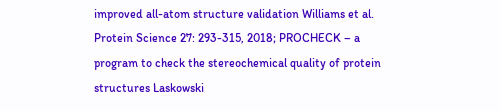improved all-atom structure validation Williams et al. Protein Science 27: 293-315, 2018; PROCHECK – a program to check the stereochemical quality of protein structures Laskowski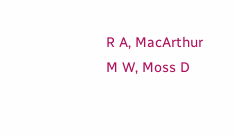R A, MacArthur M W, Moss D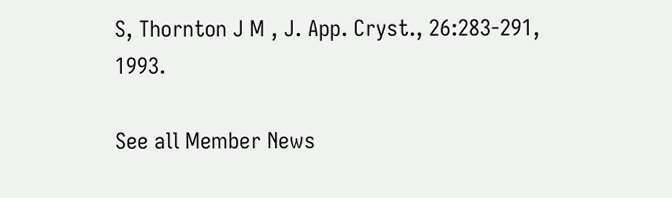S, Thornton J M , J. App. Cryst., 26:283-291, 1993.

See all Member News